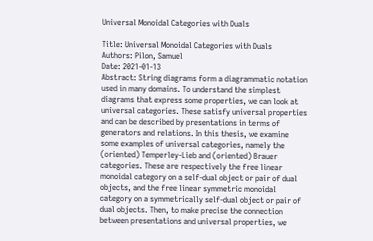Universal Monoidal Categories with Duals

Title: Universal Monoidal Categories with Duals
Authors: Pilon, Samuel
Date: 2021-01-13
Abstract: String diagrams form a diagrammatic notation used in many domains. To understand the simplest diagrams that express some properties, we can look at universal categories. These satisfy universal properties and can be described by presentations in terms of generators and relations. In this thesis, we examine some examples of universal categories, namely the (oriented) Temperley-Lieb and (oriented) Brauer categories. These are respectively the free linear monoidal category on a self-dual object or pair of dual objects, and the free linear symmetric monoidal category on a symmetrically self-dual object or pair of dual objects. Then, to make precise the connection between presentations and universal properties, we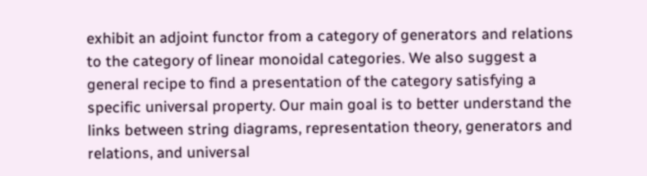exhibit an adjoint functor from a category of generators and relations to the category of linear monoidal categories. We also suggest a general recipe to find a presentation of the category satisfying a specific universal property. Our main goal is to better understand the links between string diagrams, representation theory, generators and relations, and universal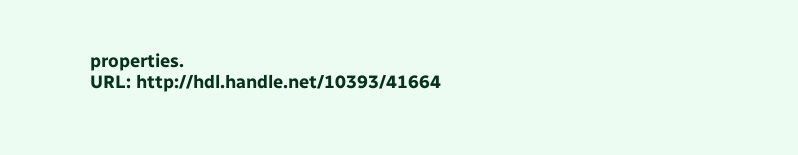properties.
URL: http://hdl.handle.net/10393/41664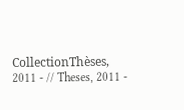CollectionThèses, 2011 - // Theses, 2011 -